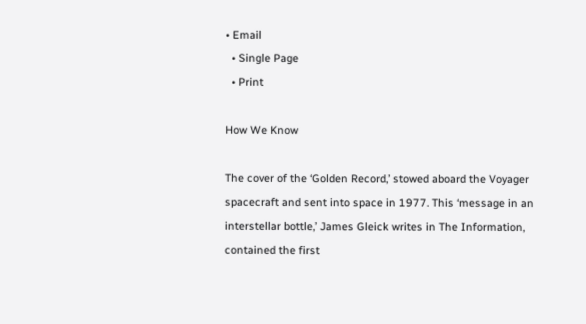• Email
  • Single Page
  • Print

How We Know

The cover of the ‘Golden Record,’ stowed aboard the Voyager spacecraft and sent into space in 1977. This ‘message in an interstellar bottle,’ James Gleick writes in The Information, contained the first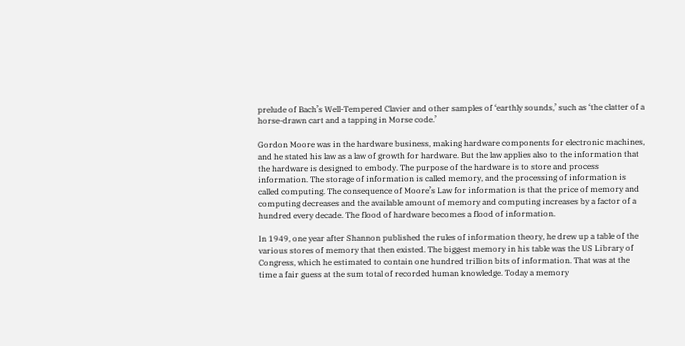prelude of Bach’s Well-Tempered Clavier and other samples of ‘earthly sounds,’ such as ‘the clatter of a horse-drawn cart and a tapping in Morse code.’

Gordon Moore was in the hardware business, making hardware components for electronic machines, and he stated his law as a law of growth for hardware. But the law applies also to the information that the hardware is designed to embody. The purpose of the hardware is to store and process information. The storage of information is called memory, and the processing of information is called computing. The consequence of Moore’s Law for information is that the price of memory and computing decreases and the available amount of memory and computing increases by a factor of a hundred every decade. The flood of hardware becomes a flood of information.

In 1949, one year after Shannon published the rules of information theory, he drew up a table of the various stores of memory that then existed. The biggest memory in his table was the US Library of Congress, which he estimated to contain one hundred trillion bits of information. That was at the time a fair guess at the sum total of recorded human knowledge. Today a memory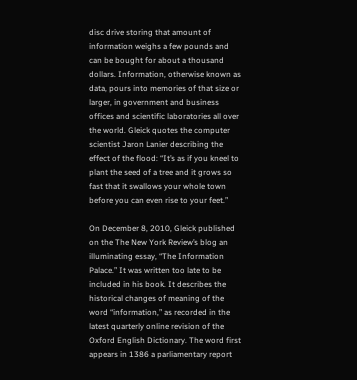disc drive storing that amount of information weighs a few pounds and can be bought for about a thousand dollars. Information, otherwise known as data, pours into memories of that size or larger, in government and business offices and scientific laboratories all over the world. Gleick quotes the computer scientist Jaron Lanier describing the effect of the flood: “It’s as if you kneel to plant the seed of a tree and it grows so fast that it swallows your whole town before you can even rise to your feet.”

On December 8, 2010, Gleick published on the The New York Review’s blog an illuminating essay, “The Information Palace.” It was written too late to be included in his book. It describes the historical changes of meaning of the word “information,” as recorded in the latest quarterly online revision of the Oxford English Dictionary. The word first appears in 1386 a parliamentary report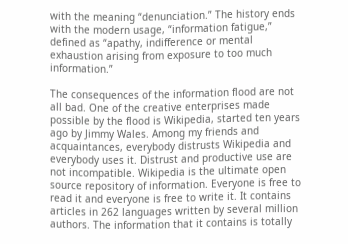with the meaning “denunciation.” The history ends with the modern usage, “information fatigue,” defined as “apathy, indifference or mental exhaustion arising from exposure to too much information.”

The consequences of the information flood are not all bad. One of the creative enterprises made possible by the flood is Wikipedia, started ten years ago by Jimmy Wales. Among my friends and acquaintances, everybody distrusts Wikipedia and everybody uses it. Distrust and productive use are not incompatible. Wikipedia is the ultimate open source repository of information. Everyone is free to read it and everyone is free to write it. It contains articles in 262 languages written by several million authors. The information that it contains is totally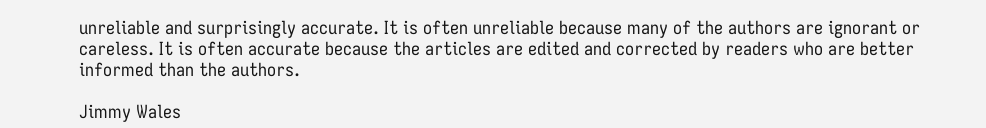unreliable and surprisingly accurate. It is often unreliable because many of the authors are ignorant or careless. It is often accurate because the articles are edited and corrected by readers who are better informed than the authors.

Jimmy Wales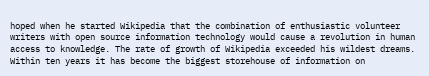hoped when he started Wikipedia that the combination of enthusiastic volunteer writers with open source information technology would cause a revolution in human access to knowledge. The rate of growth of Wikipedia exceeded his wildest dreams. Within ten years it has become the biggest storehouse of information on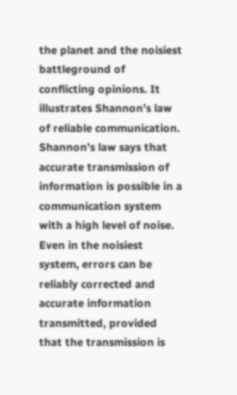the planet and the noisiest battleground of conflicting opinions. It illustrates Shannon’s law of reliable communication. Shannon’s law says that accurate transmission of information is possible in a communication system with a high level of noise. Even in the noisiest system, errors can be reliably corrected and accurate information transmitted, provided that the transmission is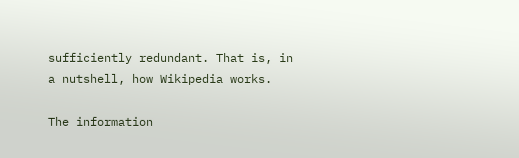sufficiently redundant. That is, in a nutshell, how Wikipedia works.

The information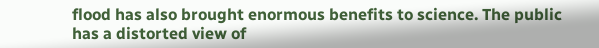flood has also brought enormous benefits to science. The public has a distorted view of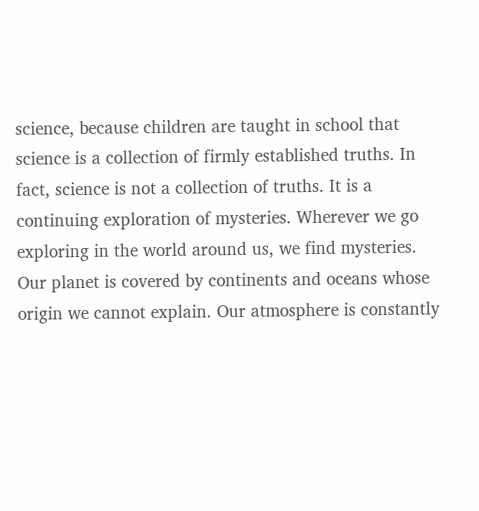science, because children are taught in school that science is a collection of firmly established truths. In fact, science is not a collection of truths. It is a continuing exploration of mysteries. Wherever we go exploring in the world around us, we find mysteries. Our planet is covered by continents and oceans whose origin we cannot explain. Our atmosphere is constantly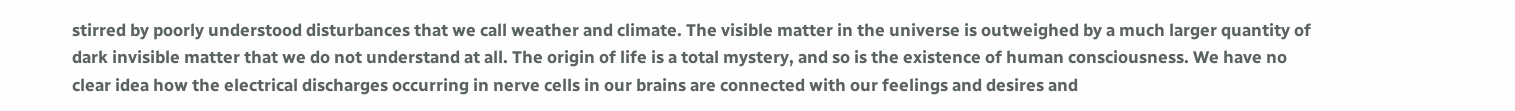stirred by poorly understood disturbances that we call weather and climate. The visible matter in the universe is outweighed by a much larger quantity of dark invisible matter that we do not understand at all. The origin of life is a total mystery, and so is the existence of human consciousness. We have no clear idea how the electrical discharges occurring in nerve cells in our brains are connected with our feelings and desires and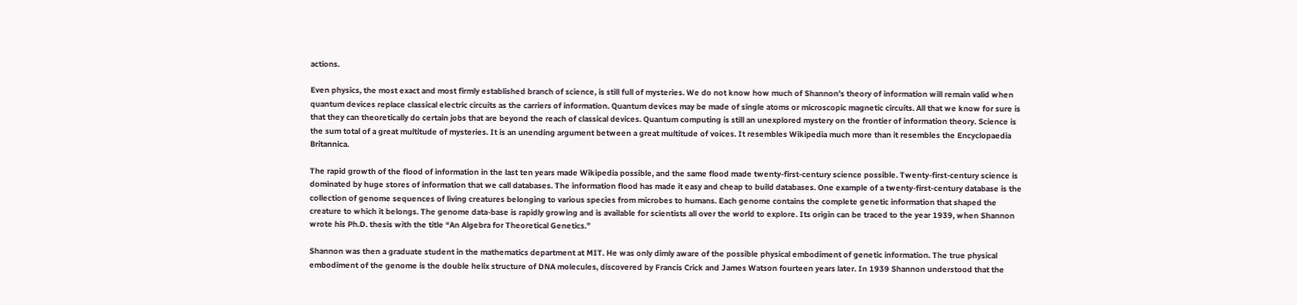actions.

Even physics, the most exact and most firmly established branch of science, is still full of mysteries. We do not know how much of Shannon’s theory of information will remain valid when quantum devices replace classical electric circuits as the carriers of information. Quantum devices may be made of single atoms or microscopic magnetic circuits. All that we know for sure is that they can theoretically do certain jobs that are beyond the reach of classical devices. Quantum computing is still an unexplored mystery on the frontier of information theory. Science is the sum total of a great multitude of mysteries. It is an unending argument between a great multitude of voices. It resembles Wikipedia much more than it resembles the Encyclopaedia Britannica.

The rapid growth of the flood of information in the last ten years made Wikipedia possible, and the same flood made twenty-first-century science possible. Twenty-first-century science is dominated by huge stores of information that we call databases. The information flood has made it easy and cheap to build databases. One example of a twenty-first-century database is the collection of genome sequences of living creatures belonging to various species from microbes to humans. Each genome contains the complete genetic information that shaped the creature to which it belongs. The genome data-base is rapidly growing and is available for scientists all over the world to explore. Its origin can be traced to the year 1939, when Shannon wrote his Ph.D. thesis with the title “An Algebra for Theoretical Genetics.”

Shannon was then a graduate student in the mathematics department at MIT. He was only dimly aware of the possible physical embodiment of genetic information. The true physical embodiment of the genome is the double helix structure of DNA molecules, discovered by Francis Crick and James Watson fourteen years later. In 1939 Shannon understood that the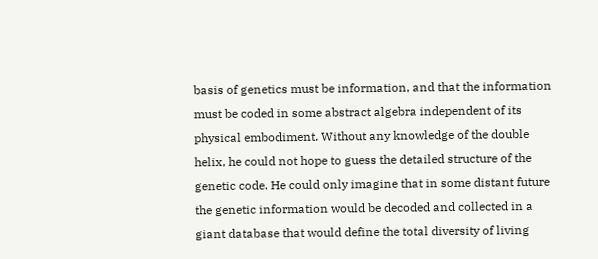basis of genetics must be information, and that the information must be coded in some abstract algebra independent of its physical embodiment. Without any knowledge of the double helix, he could not hope to guess the detailed structure of the genetic code. He could only imagine that in some distant future the genetic information would be decoded and collected in a giant database that would define the total diversity of living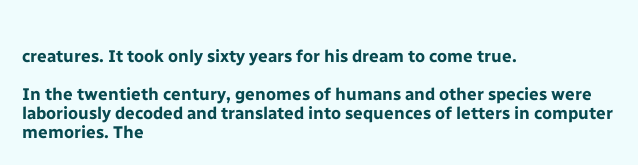creatures. It took only sixty years for his dream to come true.

In the twentieth century, genomes of humans and other species were laboriously decoded and translated into sequences of letters in computer memories. The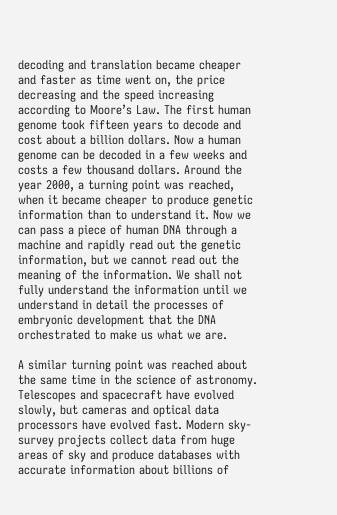decoding and translation became cheaper and faster as time went on, the price decreasing and the speed increasing according to Moore’s Law. The first human genome took fifteen years to decode and cost about a billion dollars. Now a human genome can be decoded in a few weeks and costs a few thousand dollars. Around the year 2000, a turning point was reached, when it became cheaper to produce genetic information than to understand it. Now we can pass a piece of human DNA through a machine and rapidly read out the genetic information, but we cannot read out the meaning of the information. We shall not fully understand the information until we understand in detail the processes of embryonic development that the DNA orchestrated to make us what we are.

A similar turning point was reached about the same time in the science of astronomy. Telescopes and spacecraft have evolved slowly, but cameras and optical data processors have evolved fast. Modern sky-survey projects collect data from huge areas of sky and produce databases with accurate information about billions of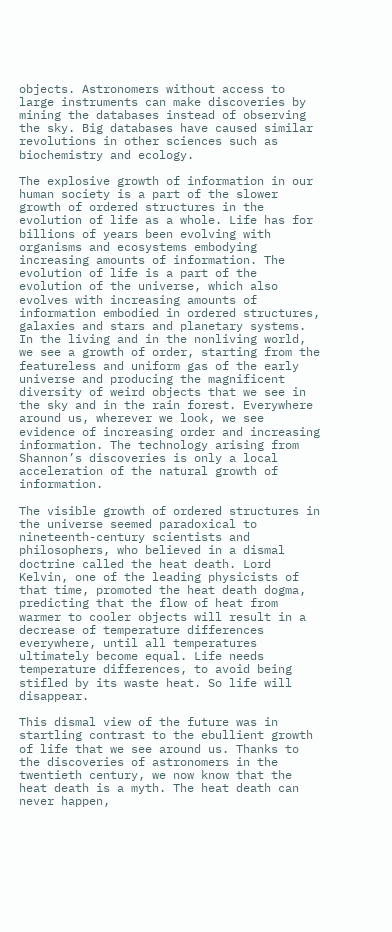objects. Astronomers without access to large instruments can make discoveries by mining the databases instead of observing the sky. Big databases have caused similar revolutions in other sciences such as biochemistry and ecology.

The explosive growth of information in our human society is a part of the slower growth of ordered structures in the evolution of life as a whole. Life has for billions of years been evolving with organisms and ecosystems embodying increasing amounts of information. The evolution of life is a part of the evolution of the universe, which also evolves with increasing amounts of information embodied in ordered structures, galaxies and stars and planetary systems. In the living and in the nonliving world, we see a growth of order, starting from the featureless and uniform gas of the early universe and producing the magnificent diversity of weird objects that we see in the sky and in the rain forest. Everywhere around us, wherever we look, we see evidence of increasing order and increasing information. The technology arising from Shannon’s discoveries is only a local acceleration of the natural growth of information.

The visible growth of ordered structures in the universe seemed paradoxical to nineteenth-century scientists and philosophers, who believed in a dismal doctrine called the heat death. Lord Kelvin, one of the leading physicists of that time, promoted the heat death dogma, predicting that the flow of heat from warmer to cooler objects will result in a decrease of temperature differences everywhere, until all temperatures ultimately become equal. Life needs temperature differences, to avoid being stifled by its waste heat. So life will disappear.

This dismal view of the future was in startling contrast to the ebullient growth of life that we see around us. Thanks to the discoveries of astronomers in the twentieth century, we now know that the heat death is a myth. The heat death can never happen,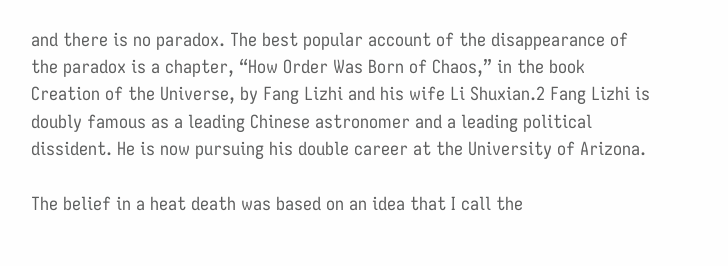and there is no paradox. The best popular account of the disappearance of the paradox is a chapter, “How Order Was Born of Chaos,” in the book Creation of the Universe, by Fang Lizhi and his wife Li Shuxian.2 Fang Lizhi is doubly famous as a leading Chinese astronomer and a leading political dissident. He is now pursuing his double career at the University of Arizona.

The belief in a heat death was based on an idea that I call the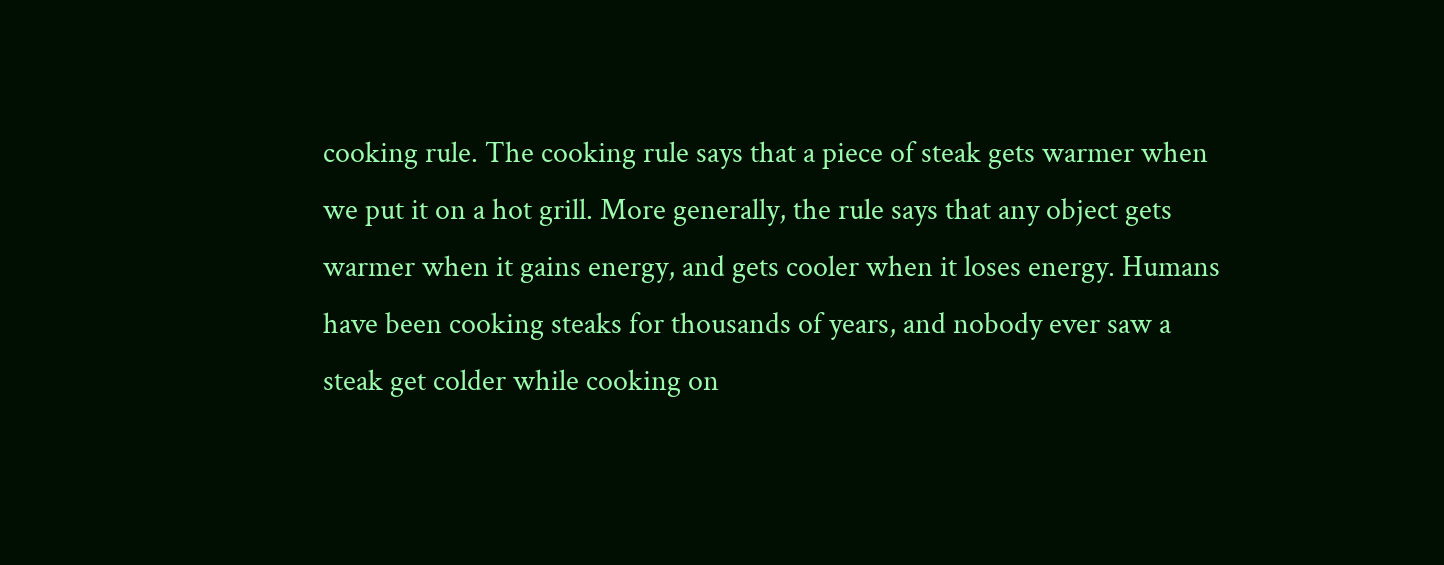cooking rule. The cooking rule says that a piece of steak gets warmer when we put it on a hot grill. More generally, the rule says that any object gets warmer when it gains energy, and gets cooler when it loses energy. Humans have been cooking steaks for thousands of years, and nobody ever saw a steak get colder while cooking on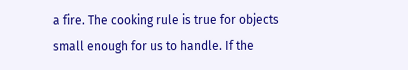a fire. The cooking rule is true for objects small enough for us to handle. If the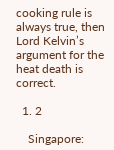cooking rule is always true, then Lord Kelvin’s argument for the heat death is correct.

  1. 2

    Singapore: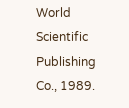World Scientific Publishing Co., 1989.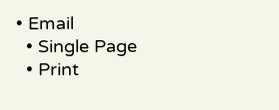• Email
  • Single Page
  • Print